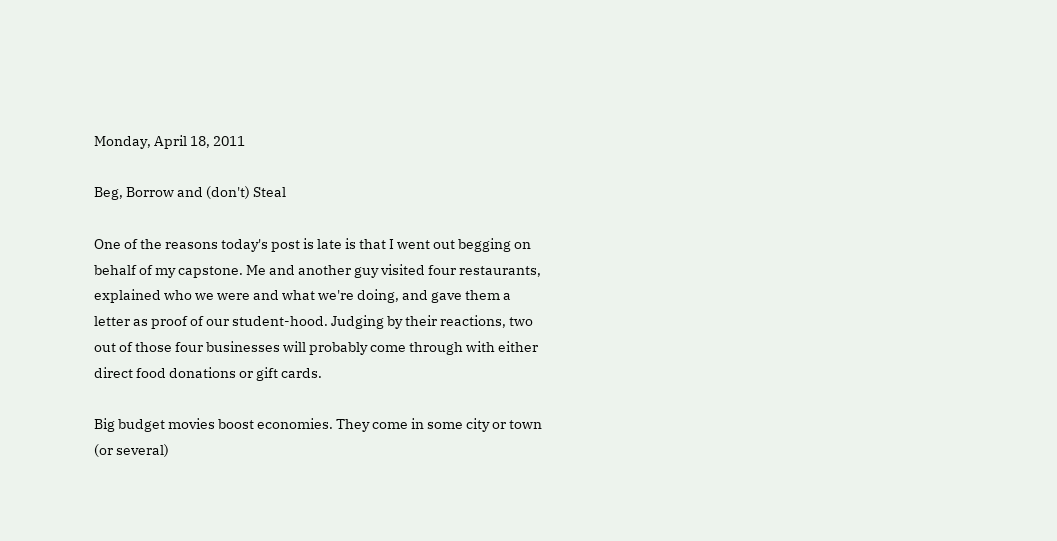Monday, April 18, 2011

Beg, Borrow and (don't) Steal

One of the reasons today's post is late is that I went out begging on behalf of my capstone. Me and another guy visited four restaurants, explained who we were and what we're doing, and gave them a letter as proof of our student-hood. Judging by their reactions, two out of those four businesses will probably come through with either direct food donations or gift cards.

Big budget movies boost economies. They come in some city or town (or several)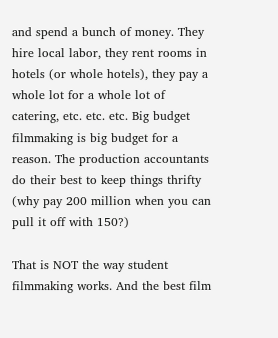and spend a bunch of money. They hire local labor, they rent rooms in hotels (or whole hotels), they pay a whole lot for a whole lot of catering, etc. etc. etc. Big budget filmmaking is big budget for a reason. The production accountants do their best to keep things thrifty (why pay 200 million when you can pull it off with 150?)

That is NOT the way student filmmaking works. And the best film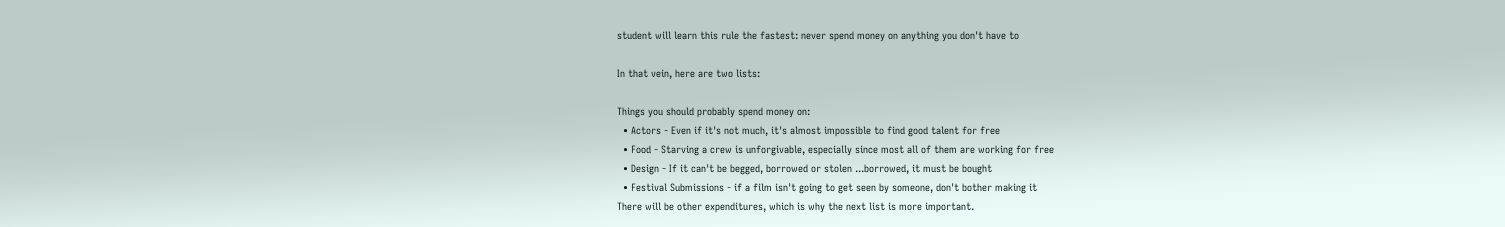student will learn this rule the fastest: never spend money on anything you don't have to

In that vein, here are two lists:

Things you should probably spend money on:
  • Actors - Even if it's not much, it's almost impossible to find good talent for free
  • Food - Starving a crew is unforgivable, especially since most all of them are working for free
  • Design - If it can't be begged, borrowed or stolen ...borrowed, it must be bought
  • Festival Submissions - if a film isn't going to get seen by someone, don't bother making it
There will be other expenditures, which is why the next list is more important.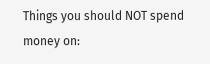Things you should NOT spend money on: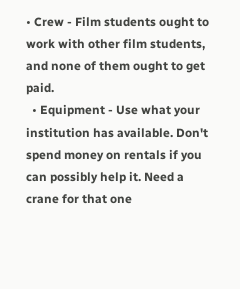• Crew - Film students ought to work with other film students, and none of them ought to get paid.
  • Equipment - Use what your institution has available. Don't spend money on rentals if you can possibly help it. Need a crane for that one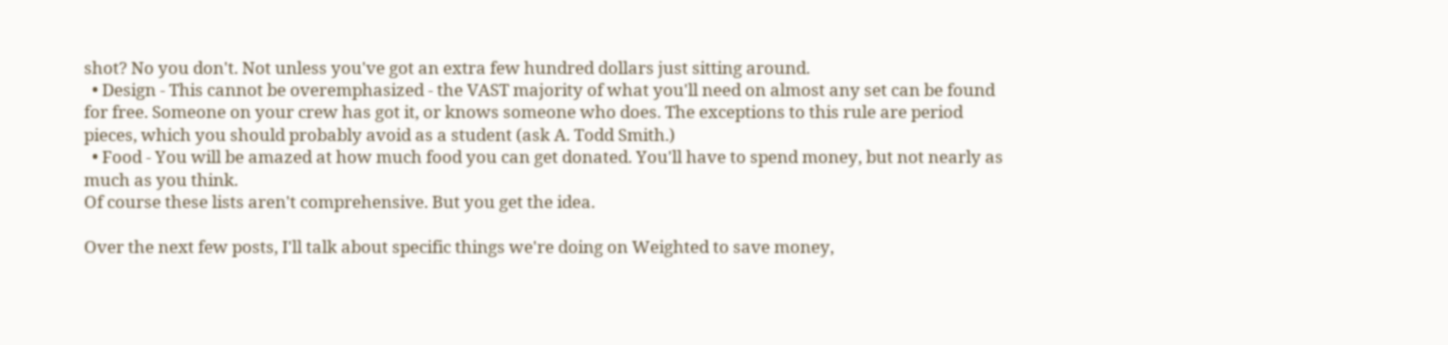shot? No you don't. Not unless you've got an extra few hundred dollars just sitting around.
  • Design - This cannot be overemphasized - the VAST majority of what you'll need on almost any set can be found for free. Someone on your crew has got it, or knows someone who does. The exceptions to this rule are period pieces, which you should probably avoid as a student (ask A. Todd Smith.)
  • Food - You will be amazed at how much food you can get donated. You'll have to spend money, but not nearly as much as you think.
Of course these lists aren't comprehensive. But you get the idea.

Over the next few posts, I'll talk about specific things we're doing on Weighted to save money,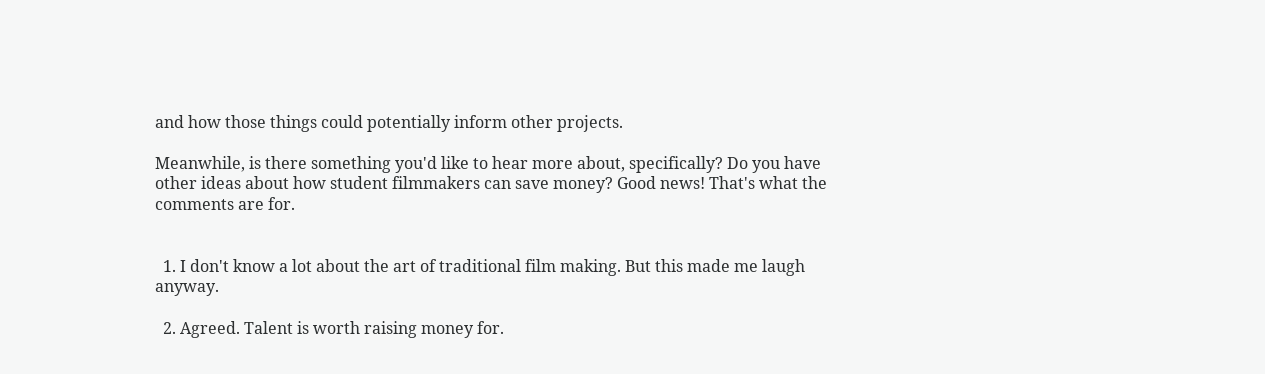and how those things could potentially inform other projects.

Meanwhile, is there something you'd like to hear more about, specifically? Do you have other ideas about how student filmmakers can save money? Good news! That's what the comments are for.


  1. I don't know a lot about the art of traditional film making. But this made me laugh anyway.

  2. Agreed. Talent is worth raising money for.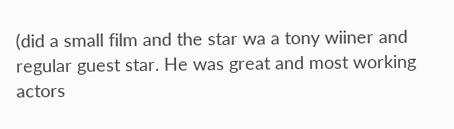(did a small film and the star wa a tony wiiner and regular guest star. He was great and most working actors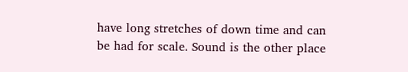have long stretches of down time and can be had for scale. Sound is the other place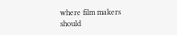where film makers should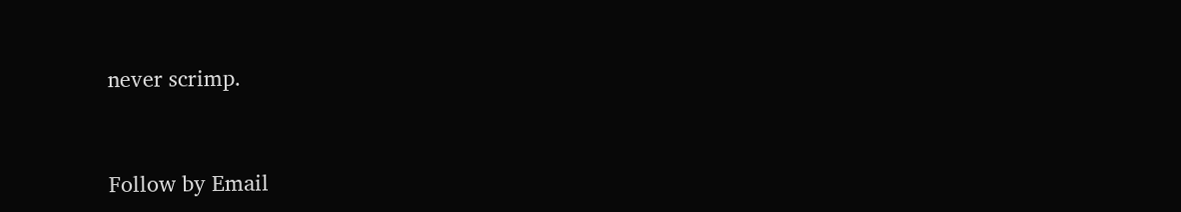never scrimp.


Follow by Email